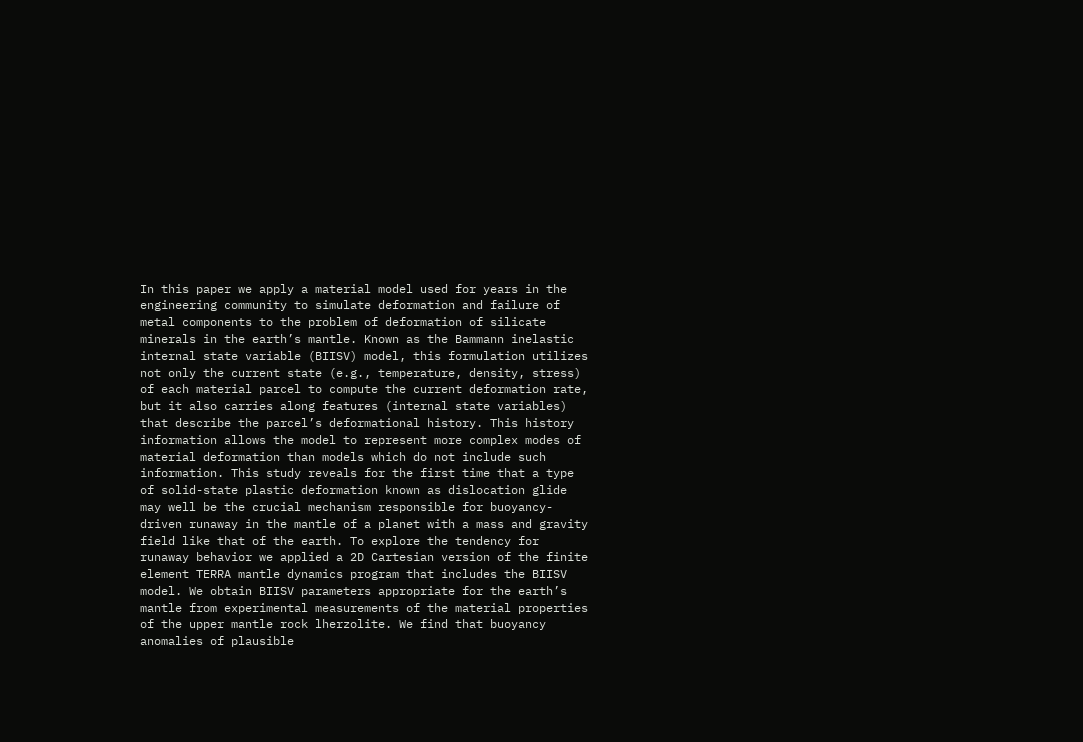In this paper we apply a material model used for years in the engineering community to simulate deformation and failure of metal components to the problem of deformation of silicate minerals in the earth’s mantle. Known as the Bammann inelastic internal state variable (BIISV) model, this formulation utilizes not only the current state (e.g., temperature, density, stress) of each material parcel to compute the current deformation rate, but it also carries along features (internal state variables) that describe the parcel’s deformational history. This history information allows the model to represent more complex modes of material deformation than models which do not include such information. This study reveals for the first time that a type of solid-state plastic deformation known as dislocation glide may well be the crucial mechanism responsible for buoyancy-driven runaway in the mantle of a planet with a mass and gravity field like that of the earth. To explore the tendency for runaway behavior we applied a 2D Cartesian version of the finite element TERRA mantle dynamics program that includes the BIISV model. We obtain BIISV parameters appropriate for the earth’s mantle from experimental measurements of the material properties of the upper mantle rock lherzolite. We find that buoyancy anomalies of plausible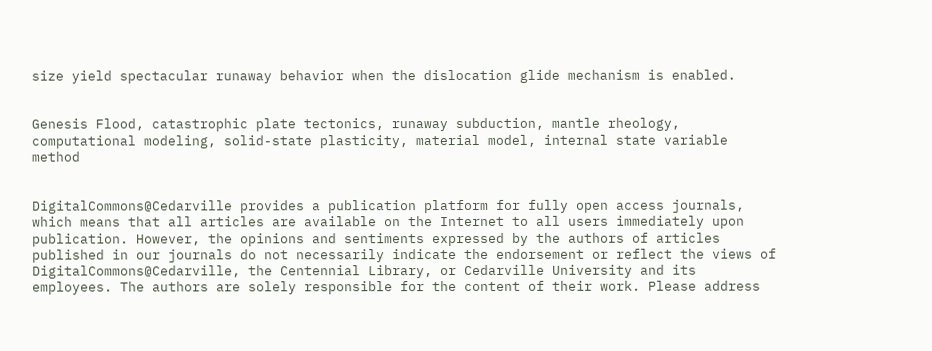size yield spectacular runaway behavior when the dislocation glide mechanism is enabled.


Genesis Flood, catastrophic plate tectonics, runaway subduction, mantle rheology, computational modeling, solid-state plasticity, material model, internal state variable method


DigitalCommons@Cedarville provides a publication platform for fully open access journals, which means that all articles are available on the Internet to all users immediately upon publication. However, the opinions and sentiments expressed by the authors of articles published in our journals do not necessarily indicate the endorsement or reflect the views of DigitalCommons@Cedarville, the Centennial Library, or Cedarville University and its employees. The authors are solely responsible for the content of their work. Please address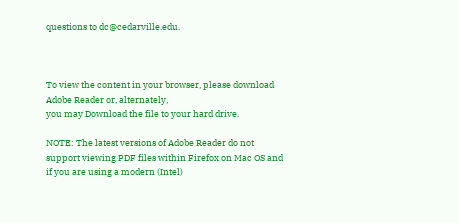questions to dc@cedarville.edu.



To view the content in your browser, please download Adobe Reader or, alternately,
you may Download the file to your hard drive.

NOTE: The latest versions of Adobe Reader do not support viewing PDF files within Firefox on Mac OS and if you are using a modern (Intel)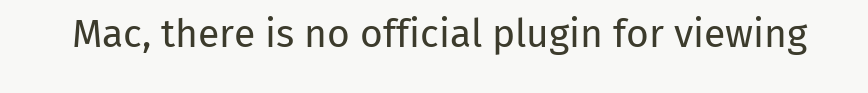Mac, there is no official plugin for viewing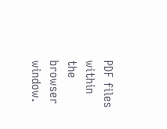PDF files within the browser window.